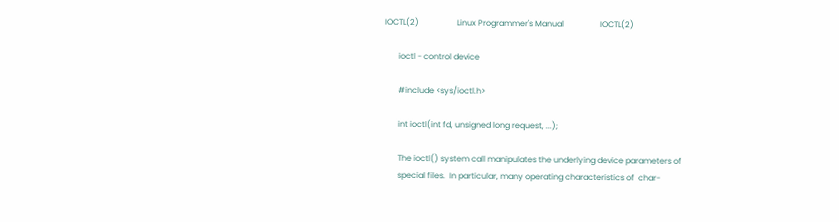IOCTL(2)                   Linux Programmer's Manual                  IOCTL(2)

       ioctl - control device

       #include <sys/ioctl.h>

       int ioctl(int fd, unsigned long request, ...);

       The ioctl() system call manipulates the underlying device parameters of
       special files.  In particular, many operating characteristics of  char-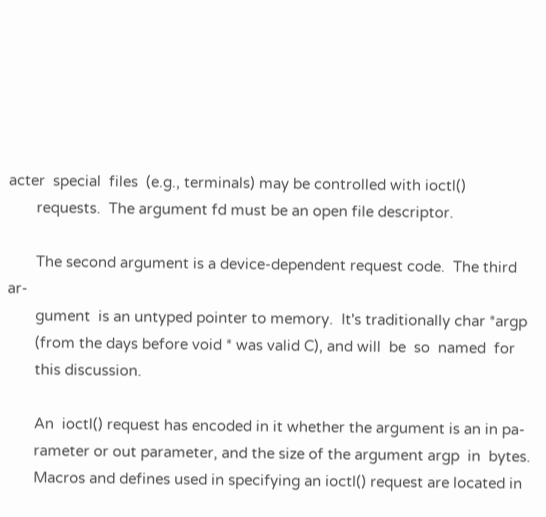acter  special  files  (e.g., terminals) may be controlled with ioctl()
       requests.  The argument fd must be an open file descriptor.

       The second argument is a device-dependent request code.  The third  ar-
       gument  is an untyped pointer to memory.  It's traditionally char *argp
       (from the days before void * was valid C), and will  be  so  named  for
       this discussion.

       An  ioctl() request has encoded in it whether the argument is an in pa-
       rameter or out parameter, and the size of the argument argp  in  bytes.
       Macros and defines used in specifying an ioctl() request are located in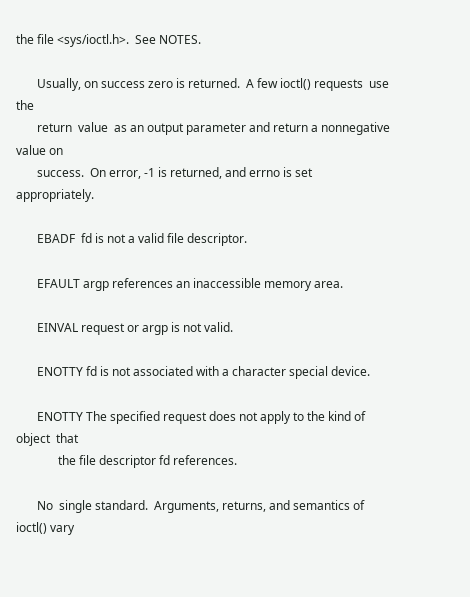the file <sys/ioctl.h>.  See NOTES.

       Usually, on success zero is returned.  A few ioctl() requests  use  the
       return  value  as an output parameter and return a nonnegative value on
       success.  On error, -1 is returned, and errno is set appropriately.

       EBADF  fd is not a valid file descriptor.

       EFAULT argp references an inaccessible memory area.

       EINVAL request or argp is not valid.

       ENOTTY fd is not associated with a character special device.

       ENOTTY The specified request does not apply to the kind of object  that
              the file descriptor fd references.

       No  single standard.  Arguments, returns, and semantics of ioctl() vary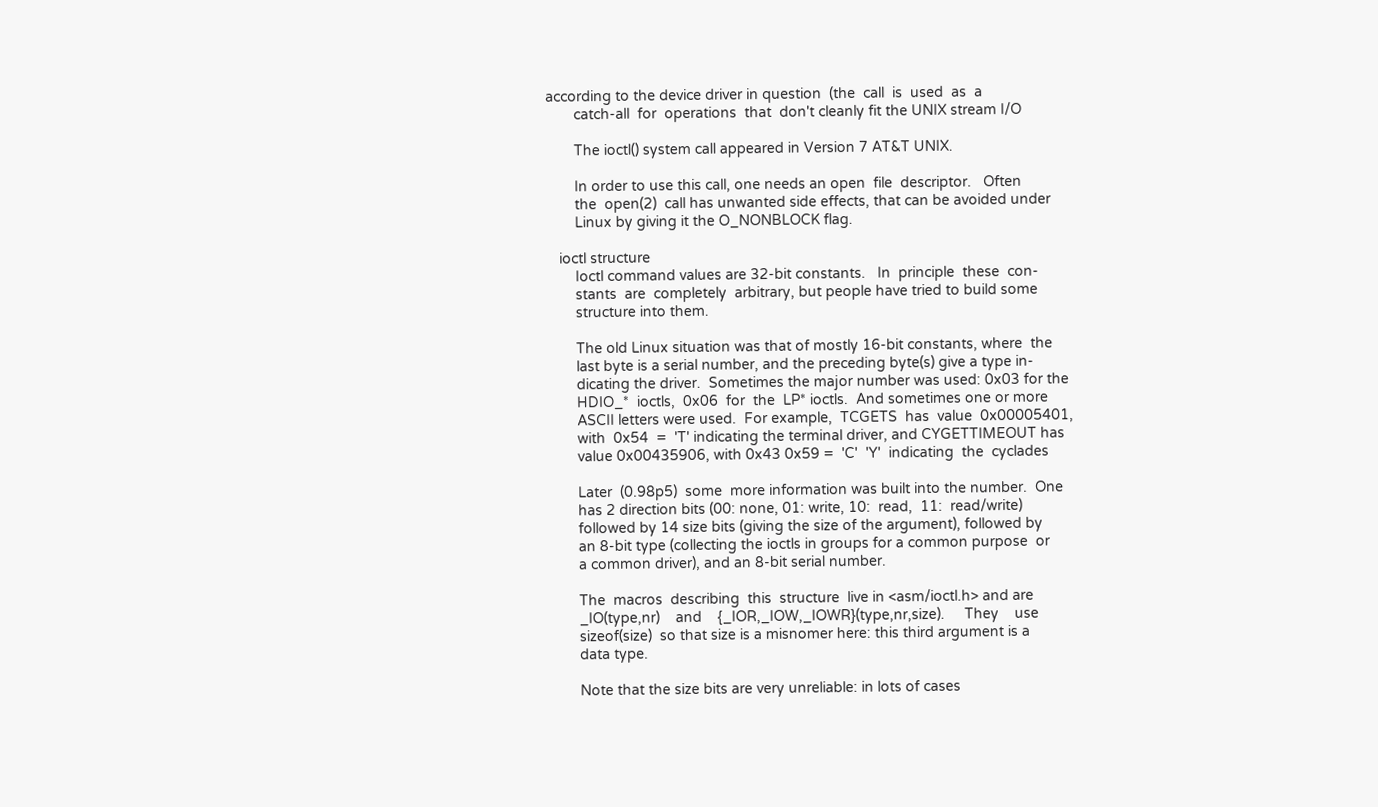according to the device driver in question  (the  call  is  used  as  a
       catch-all  for  operations  that  don't cleanly fit the UNIX stream I/O

       The ioctl() system call appeared in Version 7 AT&T UNIX.

       In order to use this call, one needs an open  file  descriptor.   Often
       the  open(2)  call has unwanted side effects, that can be avoided under
       Linux by giving it the O_NONBLOCK flag.

   ioctl structure
       Ioctl command values are 32-bit constants.   In  principle  these  con-
       stants  are  completely  arbitrary, but people have tried to build some
       structure into them.

       The old Linux situation was that of mostly 16-bit constants, where  the
       last byte is a serial number, and the preceding byte(s) give a type in-
       dicating the driver.  Sometimes the major number was used: 0x03 for the
       HDIO_*  ioctls,  0x06  for  the  LP* ioctls.  And sometimes one or more
       ASCII letters were used.  For example,  TCGETS  has  value  0x00005401,
       with  0x54  =  'T' indicating the terminal driver, and CYGETTIMEOUT has
       value 0x00435906, with 0x43 0x59 =  'C'  'Y'  indicating  the  cyclades

       Later  (0.98p5)  some  more information was built into the number.  One
       has 2 direction bits (00: none, 01: write, 10:  read,  11:  read/write)
       followed by 14 size bits (giving the size of the argument), followed by
       an 8-bit type (collecting the ioctls in groups for a common purpose  or
       a common driver), and an 8-bit serial number.

       The  macros  describing  this  structure  live in <asm/ioctl.h> and are
       _IO(type,nr)    and    {_IOR,_IOW,_IOWR}(type,nr,size).     They    use
       sizeof(size)  so that size is a misnomer here: this third argument is a
       data type.

       Note that the size bits are very unreliable: in lots of cases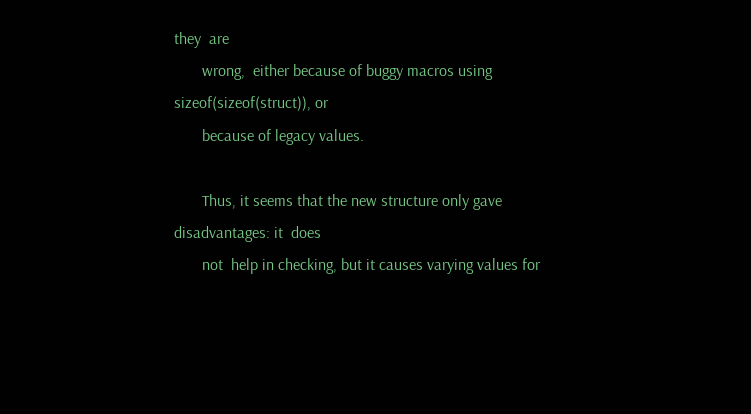they  are
       wrong,  either because of buggy macros using sizeof(sizeof(struct)), or
       because of legacy values.

       Thus, it seems that the new structure only gave disadvantages: it  does
       not  help in checking, but it causes varying values for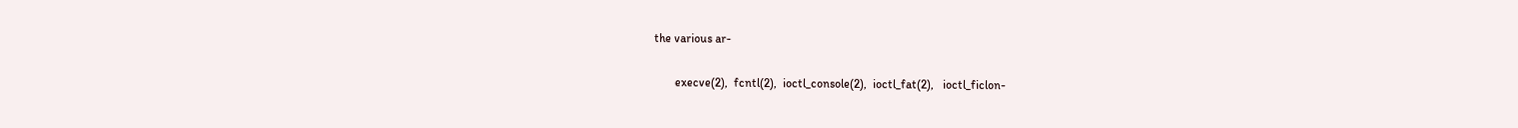the various ar-

       execve(2),  fcntl(2),  ioctl_console(2),  ioctl_fat(2),   ioctl_ficlon-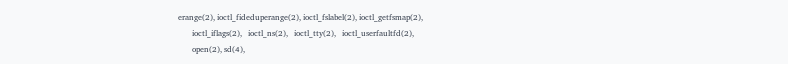erange(2), ioctl_fideduperange(2), ioctl_fslabel(2), ioctl_getfsmap(2),
       ioctl_iflags(2),   ioctl_ns(2),   ioctl_tty(2),   ioctl_userfaultfd(2),
       open(2), sd(4),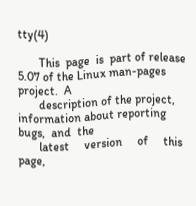tty(4)

       This  page  is  part of release 5.07 of the Linux man-pages project.  A
       description of the project, information about reporting bugs,  and  the
       latest     version     of     this    page,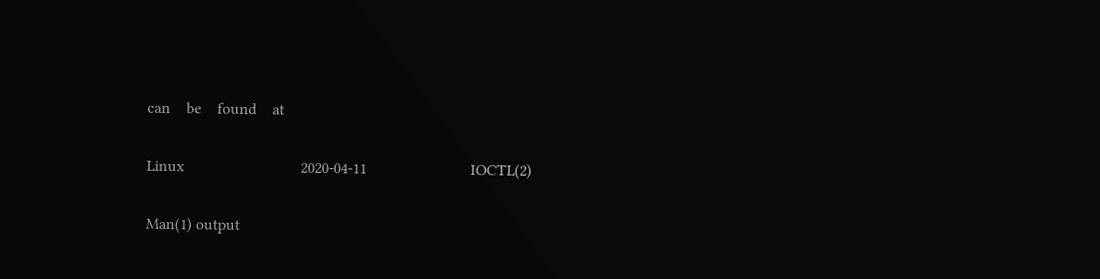can    be    found    at

Linux                             2020-04-11                          IOCTL(2)

Man(1) output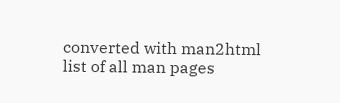converted with man2html
list of all man pages